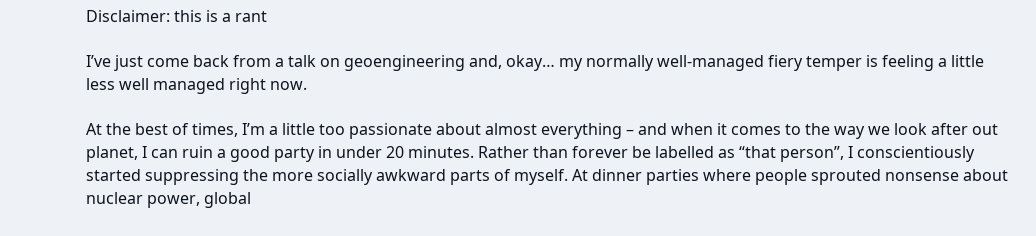Disclaimer: this is a rant

I’ve just come back from a talk on geoengineering and, okay… my normally well-managed fiery temper is feeling a little less well managed right now.

At the best of times, I’m a little too passionate about almost everything – and when it comes to the way we look after out planet, I can ruin a good party in under 20 minutes. Rather than forever be labelled as “that person”, I conscientiously started suppressing the more socially awkward parts of myself. At dinner parties where people sprouted nonsense about nuclear power, global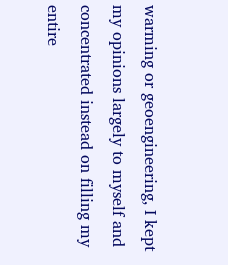warming or geoengineering, I kept my opinions largely to myself and concentrated instead on filling my entire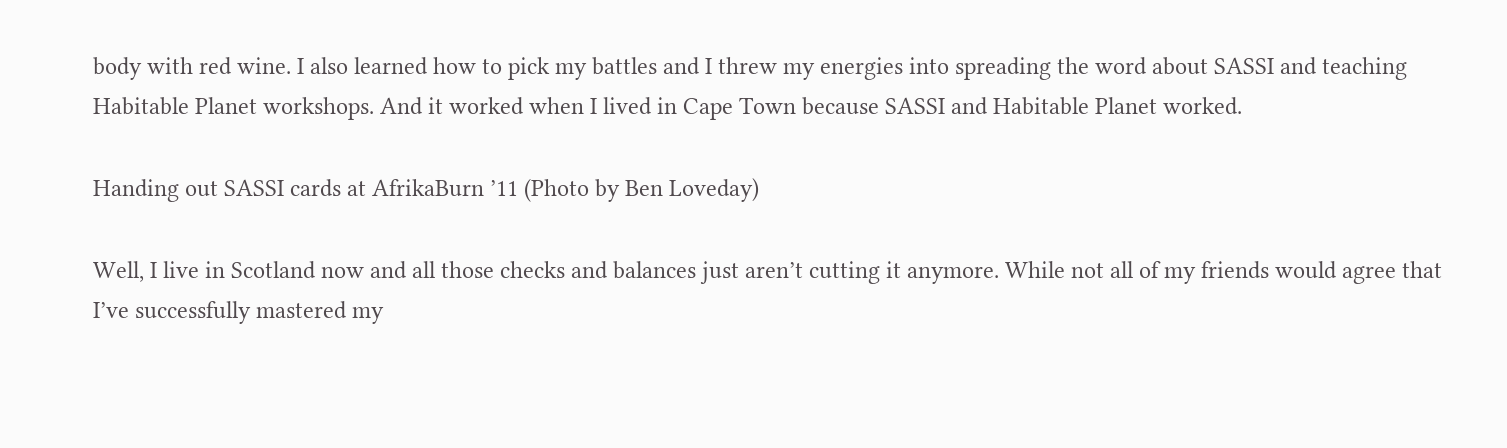body with red wine. I also learned how to pick my battles and I threw my energies into spreading the word about SASSI and teaching Habitable Planet workshops. And it worked when I lived in Cape Town because SASSI and Habitable Planet worked.

Handing out SASSI cards at AfrikaBurn ’11 (Photo by Ben Loveday)

Well, I live in Scotland now and all those checks and balances just aren’t cutting it anymore. While not all of my friends would agree that I’ve successfully mastered my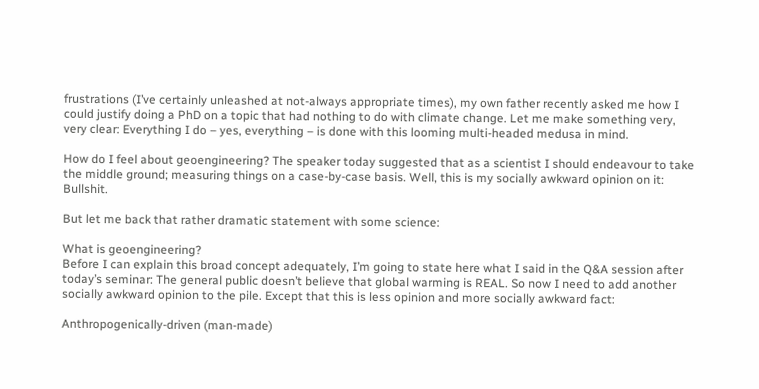frustrations (I’ve certainly unleashed at not-always appropriate times), my own father recently asked me how I could justify doing a PhD on a topic that had nothing to do with climate change. Let me make something very, very clear: Everything I do – yes, everything – is done with this looming multi-headed medusa in mind.

How do I feel about geoengineering? The speaker today suggested that as a scientist I should endeavour to take the middle ground; measuring things on a case-by-case basis. Well, this is my socially awkward opinion on it: Bullshit.

But let me back that rather dramatic statement with some science:

What is geoengineering?
Before I can explain this broad concept adequately, I’m going to state here what I said in the Q&A session after today’s seminar: The general public doesn’t believe that global warming is REAL. So now I need to add another socially awkward opinion to the pile. Except that this is less opinion and more socially awkward fact:

Anthropogenically-driven (man-made)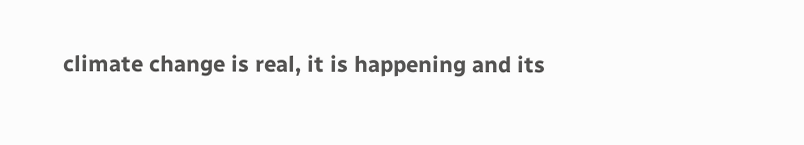climate change is real, it is happening and its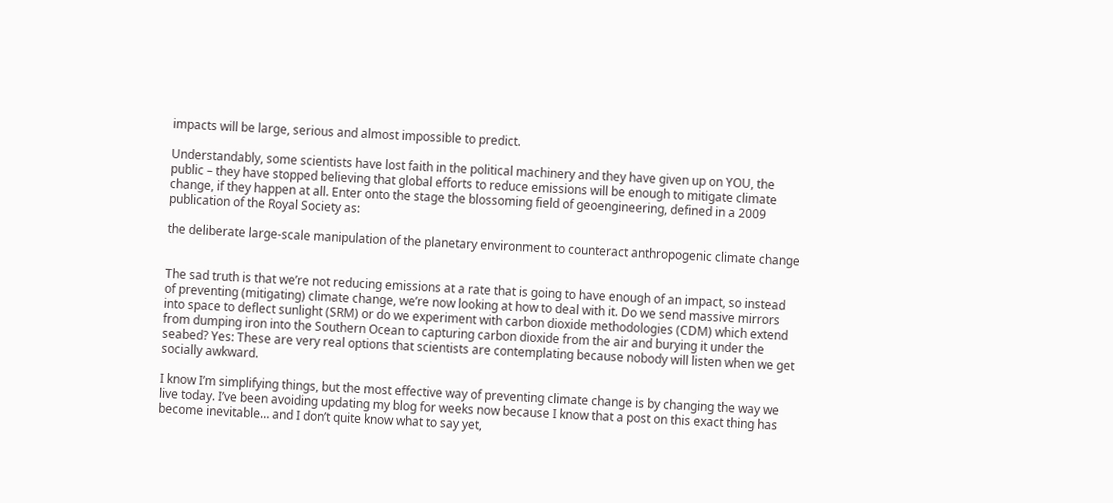impacts will be large, serious and almost impossible to predict.

Understandably, some scientists have lost faith in the political machinery and they have given up on YOU, the public – they have stopped believing that global efforts to reduce emissions will be enough to mitigate climate change, if they happen at all. Enter onto the stage the blossoming field of geoengineering, defined in a 2009 publication of the Royal Society as:

the deliberate large-scale manipulation of the planetary environment to counteract anthropogenic climate change


The sad truth is that we’re not reducing emissions at a rate that is going to have enough of an impact, so instead of preventing (mitigating) climate change, we’re now looking at how to deal with it. Do we send massive mirrors into space to deflect sunlight (SRM) or do we experiment with carbon dioxide methodologies (CDM) which extend from dumping iron into the Southern Ocean to capturing carbon dioxide from the air and burying it under the seabed? Yes: These are very real options that scientists are contemplating because nobody will listen when we get socially awkward.

I know I’m simplifying things, but the most effective way of preventing climate change is by changing the way we live today. I’ve been avoiding updating my blog for weeks now because I know that a post on this exact thing has become inevitable… and I don’t quite know what to say yet,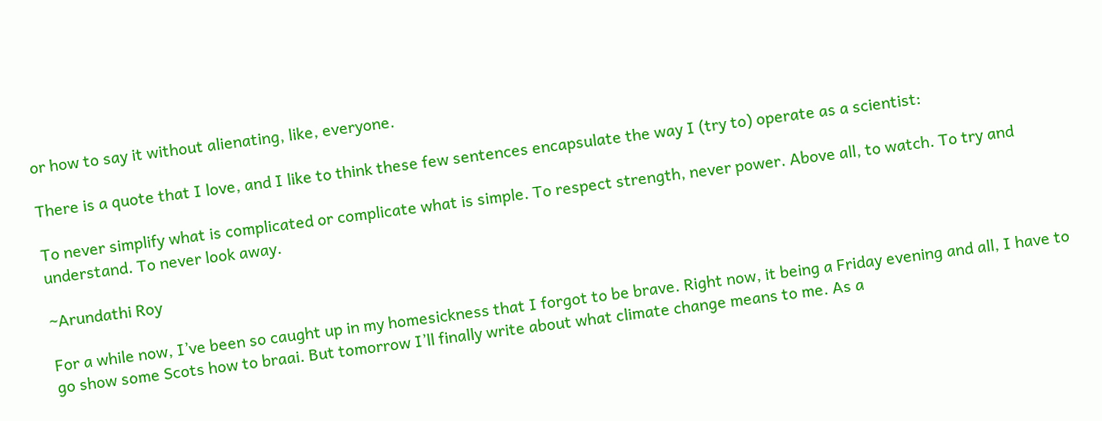or how to say it without alienating, like, everyone.

There is a quote that I love, and I like to think these few sentences encapsulate the way I (try to) operate as a scientist:

To never simplify what is complicated or complicate what is simple. To respect strength, never power. Above all, to watch. To try and understand. To never look away.

~Arundathi Roy

For a while now, I’ve been so caught up in my homesickness that I forgot to be brave. Right now, it being a Friday evening and all, I have to go show some Scots how to braai. But tomorrow I’ll finally write about what climate change means to me. As a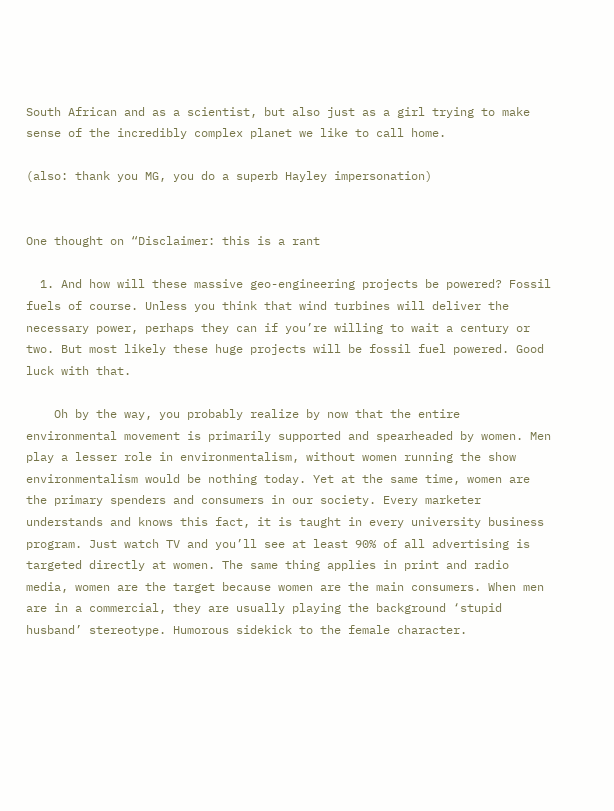South African and as a scientist, but also just as a girl trying to make sense of the incredibly complex planet we like to call home.

(also: thank you MG, you do a superb Hayley impersonation)


One thought on “Disclaimer: this is a rant

  1. And how will these massive geo-engineering projects be powered? Fossil fuels of course. Unless you think that wind turbines will deliver the necessary power, perhaps they can if you’re willing to wait a century or two. But most likely these huge projects will be fossil fuel powered. Good luck with that.

    Oh by the way, you probably realize by now that the entire environmental movement is primarily supported and spearheaded by women. Men play a lesser role in environmentalism, without women running the show environmentalism would be nothing today. Yet at the same time, women are the primary spenders and consumers in our society. Every marketer understands and knows this fact, it is taught in every university business program. Just watch TV and you’ll see at least 90% of all advertising is targeted directly at women. The same thing applies in print and radio media, women are the target because women are the main consumers. When men are in a commercial, they are usually playing the background ‘stupid husband’ stereotype. Humorous sidekick to the female character.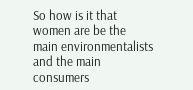So how is it that women are be the main environmentalists and the main consumers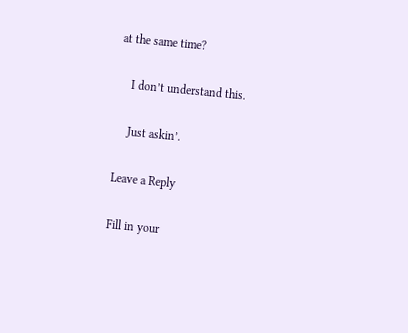at the same time?

    I don’t understand this.

    Just askin’.

Leave a Reply

Fill in your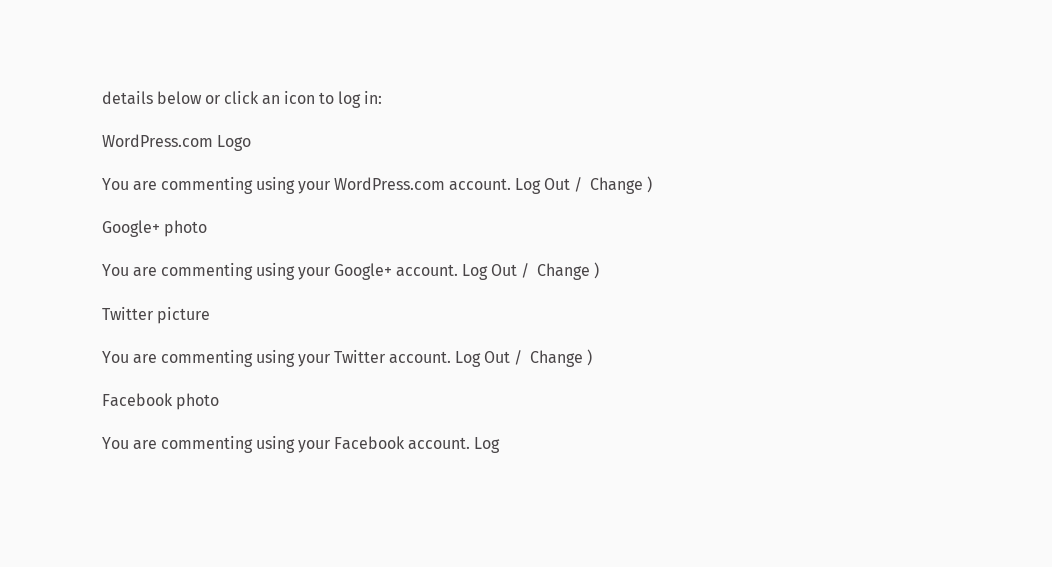details below or click an icon to log in:

WordPress.com Logo

You are commenting using your WordPress.com account. Log Out /  Change )

Google+ photo

You are commenting using your Google+ account. Log Out /  Change )

Twitter picture

You are commenting using your Twitter account. Log Out /  Change )

Facebook photo

You are commenting using your Facebook account. Log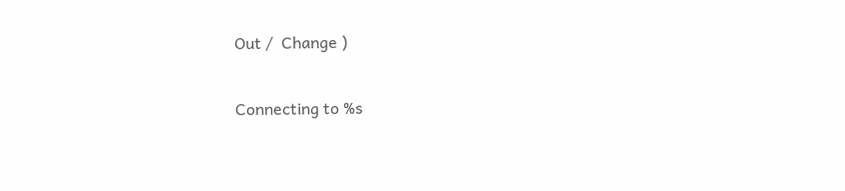Out /  Change )

Connecting to %s